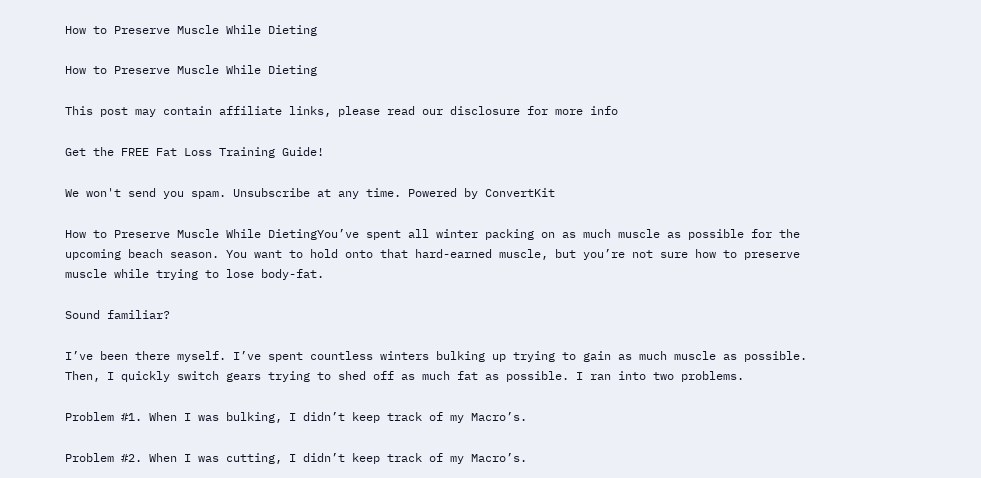How to Preserve Muscle While Dieting

How to Preserve Muscle While Dieting

This post may contain affiliate links, please read our disclosure for more info

Get the FREE Fat Loss Training Guide!

We won't send you spam. Unsubscribe at any time. Powered by ConvertKit

How to Preserve Muscle While DietingYou’ve spent all winter packing on as much muscle as possible for the upcoming beach season. You want to hold onto that hard-earned muscle, but you’re not sure how to preserve muscle while trying to lose body-fat.

Sound familiar?

I’ve been there myself. I’ve spent countless winters bulking up trying to gain as much muscle as possible. Then, I quickly switch gears trying to shed off as much fat as possible. I ran into two problems.

Problem #1. When I was bulking, I didn’t keep track of my Macro’s.

Problem #2. When I was cutting, I didn’t keep track of my Macro’s.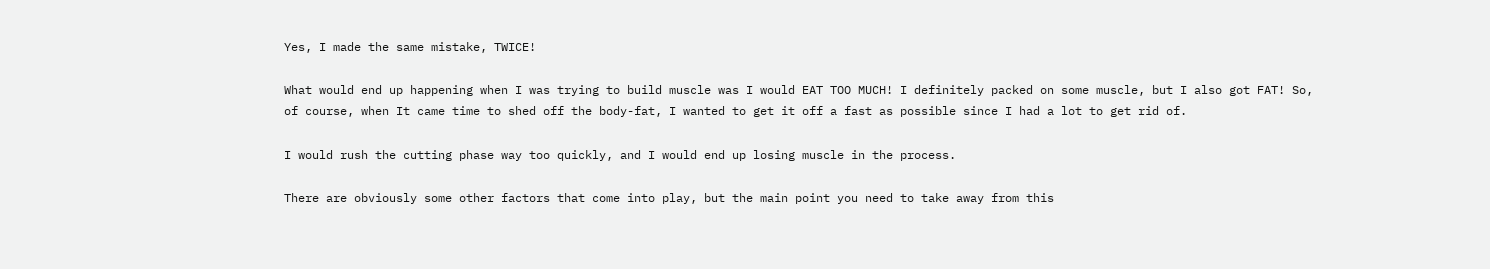Yes, I made the same mistake, TWICE!

What would end up happening when I was trying to build muscle was I would EAT TOO MUCH! I definitely packed on some muscle, but I also got FAT! So, of course, when It came time to shed off the body-fat, I wanted to get it off a fast as possible since I had a lot to get rid of.

I would rush the cutting phase way too quickly, and I would end up losing muscle in the process.

There are obviously some other factors that come into play, but the main point you need to take away from this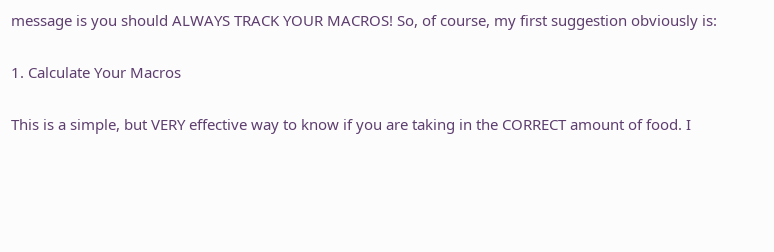message is you should ALWAYS TRACK YOUR MACROS! So, of course, my first suggestion obviously is:

1. Calculate Your Macros

This is a simple, but VERY effective way to know if you are taking in the CORRECT amount of food. I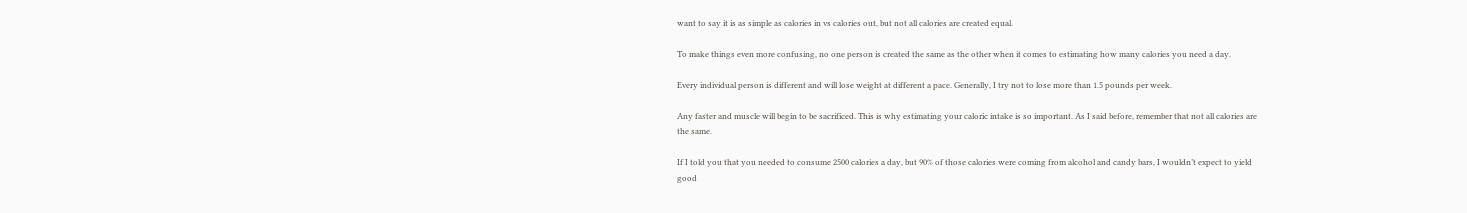want to say it is as simple as calories in vs calories out, but not all calories are created equal.

To make things even more confusing, no one person is created the same as the other when it comes to estimating how many calories you need a day.

Every individual person is different and will lose weight at different a pace. Generally, I try not to lose more than 1.5 pounds per week.

Any faster and muscle will begin to be sacrificed. This is why estimating your caloric intake is so important. As I said before, remember that not all calories are the same.

If I told you that you needed to consume 2500 calories a day, but 90% of those calories were coming from alcohol and candy bars, I wouldn’t expect to yield good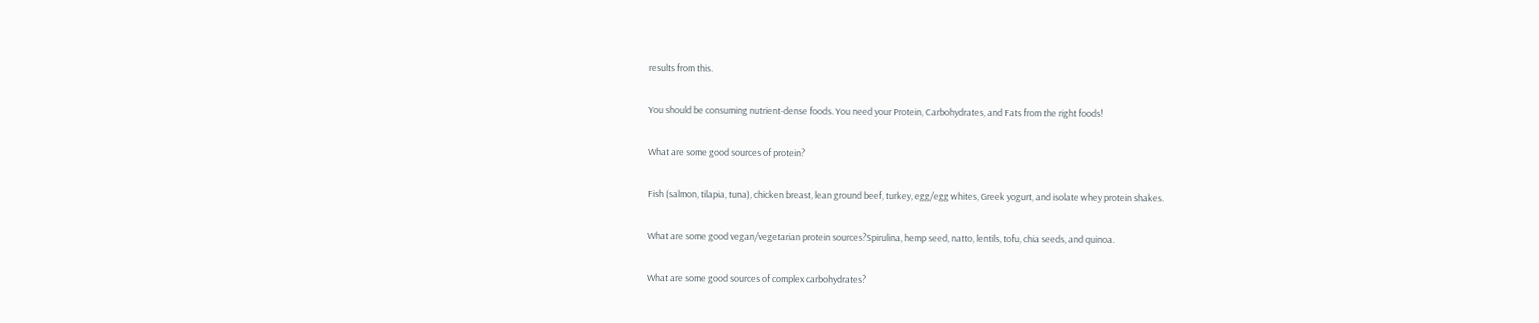results from this.

You should be consuming nutrient-dense foods. You need your Protein, Carbohydrates, and Fats from the right foods!

What are some good sources of protein?

Fish (salmon, tilapia, tuna), chicken breast, lean ground beef, turkey, egg/egg whites, Greek yogurt, and isolate whey protein shakes.

What are some good vegan/vegetarian protein sources?Spirulina, hemp seed, natto, lentils, tofu, chia seeds, and quinoa.

What are some good sources of complex carbohydrates?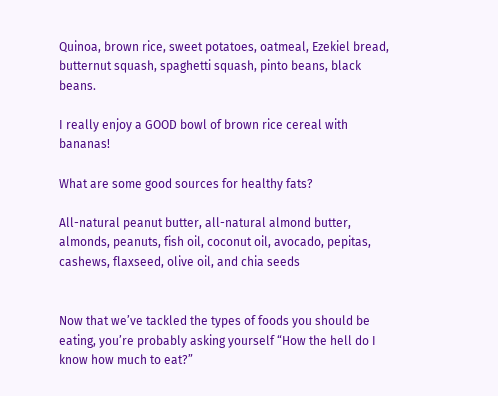Quinoa, brown rice, sweet potatoes, oatmeal, Ezekiel bread, butternut squash, spaghetti squash, pinto beans, black beans.

I really enjoy a GOOD bowl of brown rice cereal with bananas!

What are some good sources for healthy fats?

All-natural peanut butter, all-natural almond butter, almonds, peanuts, fish oil, coconut oil, avocado, pepitas, cashews, flaxseed, olive oil, and chia seeds


Now that we’ve tackled the types of foods you should be eating, you’re probably asking yourself “How the hell do I know how much to eat?”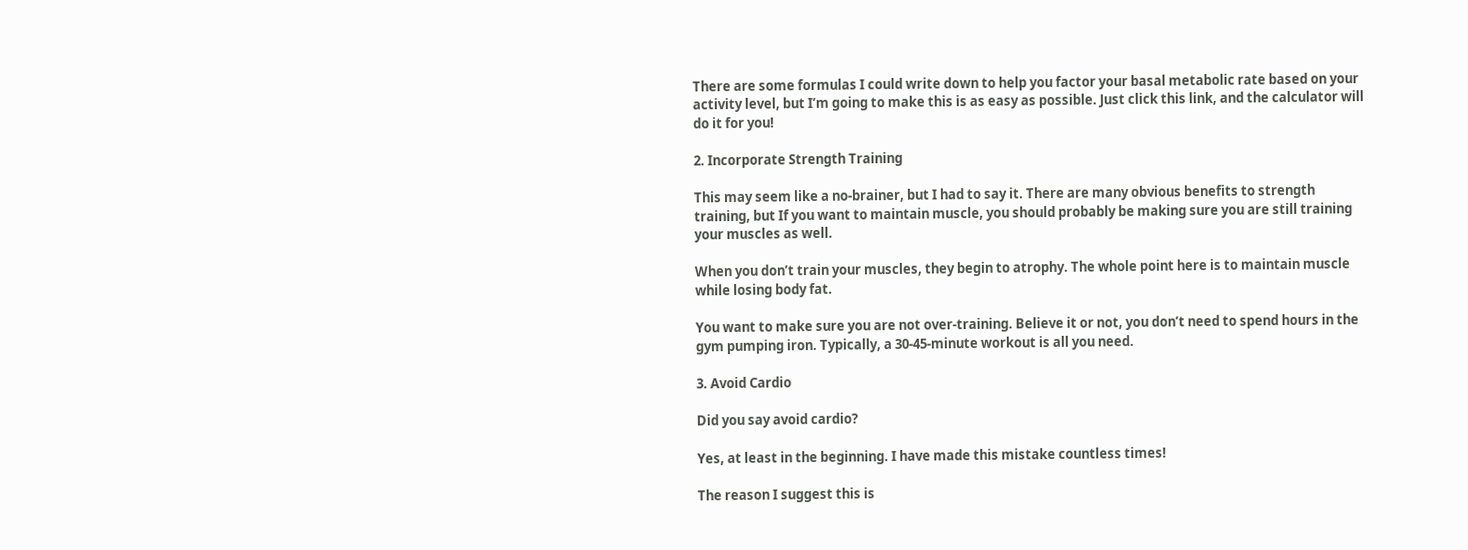There are some formulas I could write down to help you factor your basal metabolic rate based on your activity level, but I’m going to make this is as easy as possible. Just click this link, and the calculator will do it for you!

2. Incorporate Strength Training

This may seem like a no-brainer, but I had to say it. There are many obvious benefits to strength training, but If you want to maintain muscle, you should probably be making sure you are still training your muscles as well.

When you don’t train your muscles, they begin to atrophy. The whole point here is to maintain muscle while losing body fat.

You want to make sure you are not over-training. Believe it or not, you don’t need to spend hours in the gym pumping iron. Typically, a 30-45-minute workout is all you need.

3. Avoid Cardio

Did you say avoid cardio?

Yes, at least in the beginning. I have made this mistake countless times!

The reason I suggest this is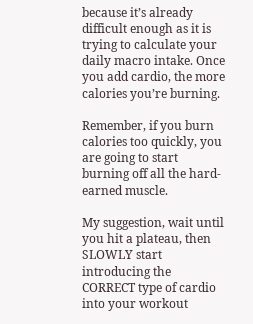because it’s already difficult enough as it is trying to calculate your daily macro intake. Once you add cardio, the more calories you’re burning.

Remember, if you burn calories too quickly, you are going to start burning off all the hard-earned muscle.

My suggestion, wait until you hit a plateau, then SLOWLY start introducing the CORRECT type of cardio into your workout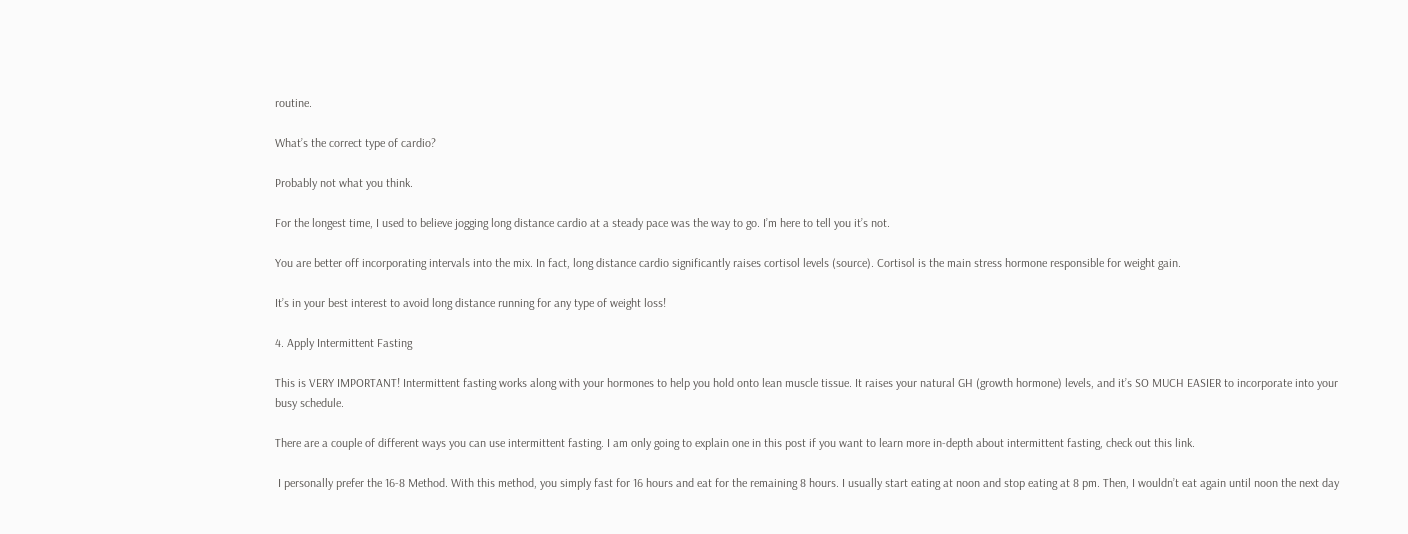routine.

What’s the correct type of cardio?

Probably not what you think.

For the longest time, I used to believe jogging long distance cardio at a steady pace was the way to go. I’m here to tell you it’s not.

You are better off incorporating intervals into the mix. In fact, long distance cardio significantly raises cortisol levels (source). Cortisol is the main stress hormone responsible for weight gain.

It’s in your best interest to avoid long distance running for any type of weight loss!

4. Apply Intermittent Fasting

This is VERY IMPORTANT! Intermittent fasting works along with your hormones to help you hold onto lean muscle tissue. It raises your natural GH (growth hormone) levels, and it’s SO MUCH EASIER to incorporate into your busy schedule.

There are a couple of different ways you can use intermittent fasting. I am only going to explain one in this post if you want to learn more in-depth about intermittent fasting, check out this link.

 I personally prefer the 16-8 Method. With this method, you simply fast for 16 hours and eat for the remaining 8 hours. I usually start eating at noon and stop eating at 8 pm. Then, I wouldn’t eat again until noon the next day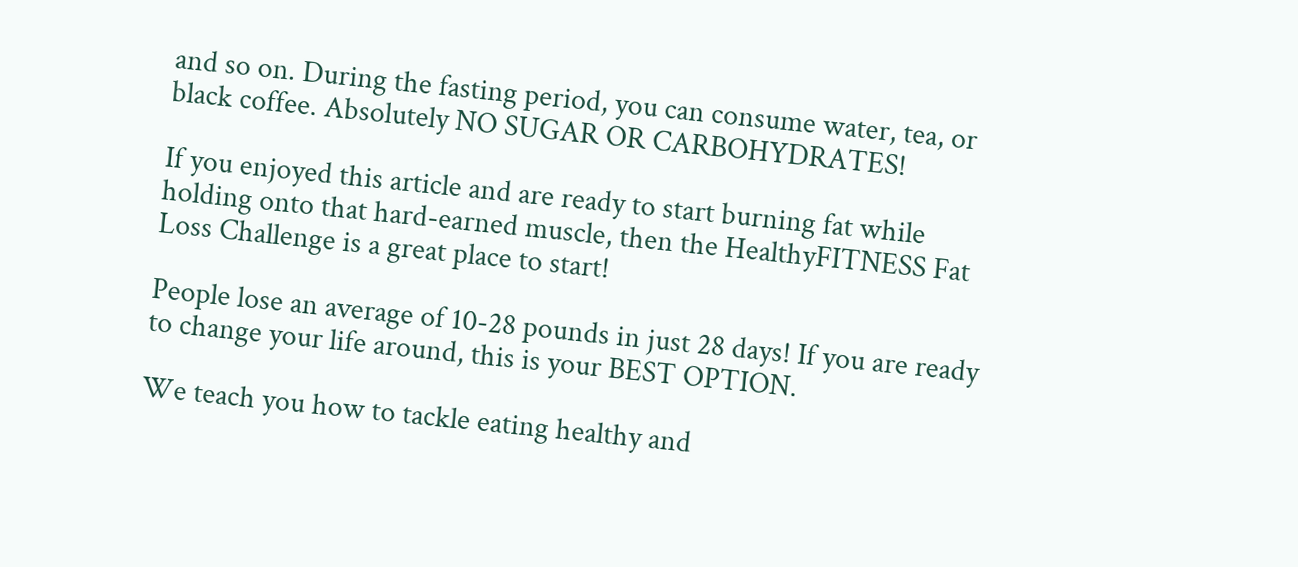and so on. During the fasting period, you can consume water, tea, or black coffee. Absolutely NO SUGAR OR CARBOHYDRATES!

If you enjoyed this article and are ready to start burning fat while holding onto that hard-earned muscle, then the HealthyFITNESS Fat Loss Challenge is a great place to start!

People lose an average of 10-28 pounds in just 28 days! If you are ready to change your life around, this is your BEST OPTION.

We teach you how to tackle eating healthy and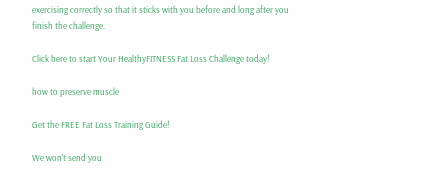exercising correctly so that it sticks with you before and long after you finish the challenge.

Click here to start Your HealthyFITNESS Fat Loss Challenge today!

how to preserve muscle

Get the FREE Fat Loss Training Guide!

We won't send you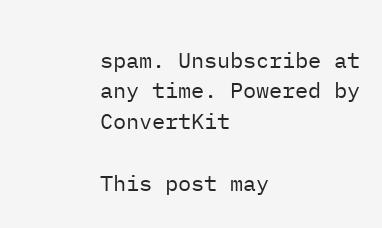spam. Unsubscribe at any time. Powered by ConvertKit

This post may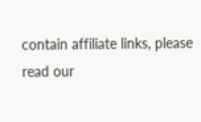contain affiliate links, please read our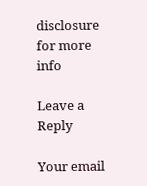disclosure for more info

Leave a Reply

Your email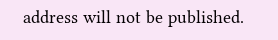address will not be published.